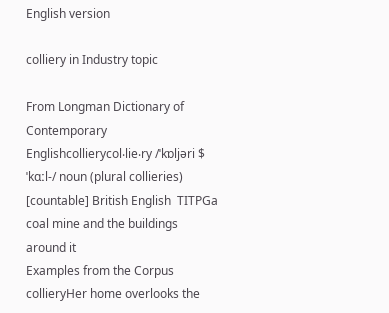English version

colliery in Industry topic

From Longman Dictionary of Contemporary Englishcollierycol‧lie‧ry /ˈkɒljəri $ ˈkɑːl-/ noun (plural collieries) [countable] British English  TITPGa coal mine and the buildings around it
Examples from the Corpus
collieryHer home overlooks the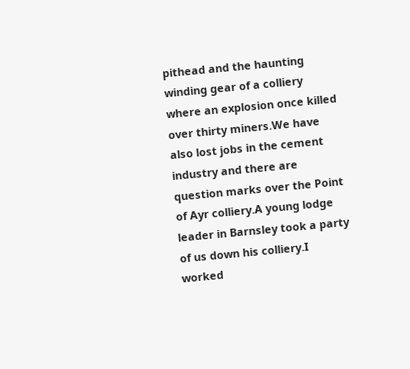pithead and the haunting winding gear of a colliery where an explosion once killed over thirty miners.We have also lost jobs in the cement industry and there are question marks over the Point of Ayr colliery.A young lodge leader in Barnsley took a party of us down his colliery.I worked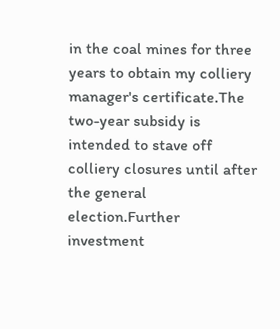in the coal mines for three years to obtain my colliery manager's certificate.The two-year subsidy is intended to stave off colliery closures until after the general election.Further investment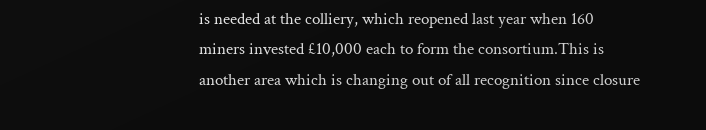is needed at the colliery, which reopened last year when 160 miners invested £10,000 each to form the consortium.This is another area which is changing out of all recognition since closure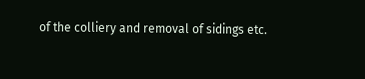of the colliery and removal of sidings etc.